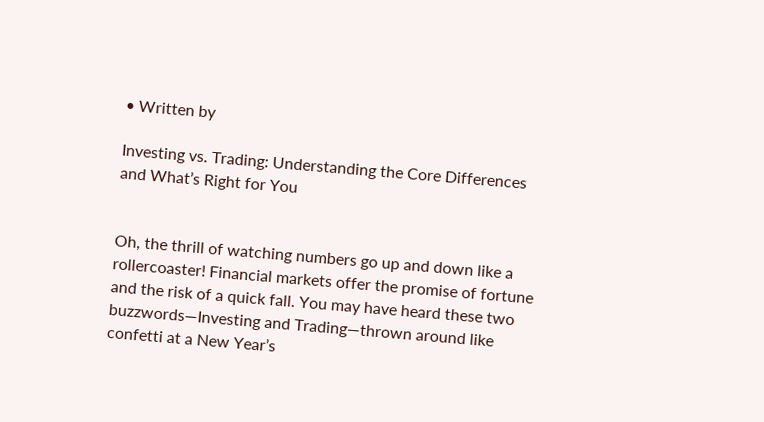• Written by

Investing vs. Trading: Understanding the Core Differences and What’s Right for You


Oh, the thrill of watching numbers go up and down like a rollercoaster! Financial markets offer the promise of fortune and the risk of a quick fall. You may have heard these two buzzwords—Investing and Trading—thrown around like confetti at a New Year’s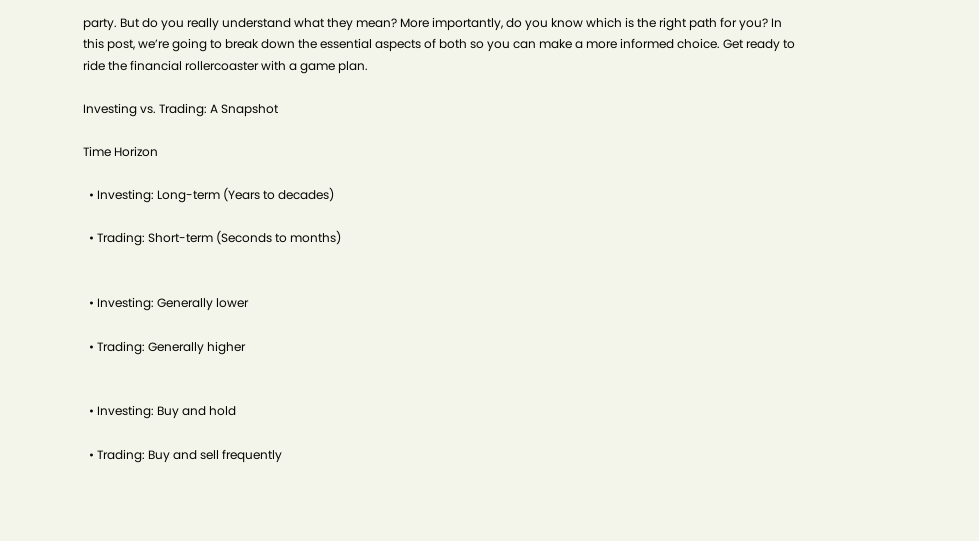party. But do you really understand what they mean? More importantly, do you know which is the right path for you? In this post, we’re going to break down the essential aspects of both so you can make a more informed choice. Get ready to ride the financial rollercoaster with a game plan.

Investing vs. Trading: A Snapshot

Time Horizon

  • Investing: Long-term (Years to decades)

  • Trading: Short-term (Seconds to months)


  • Investing: Generally lower

  • Trading: Generally higher


  • Investing: Buy and hold

  • Trading: Buy and sell frequently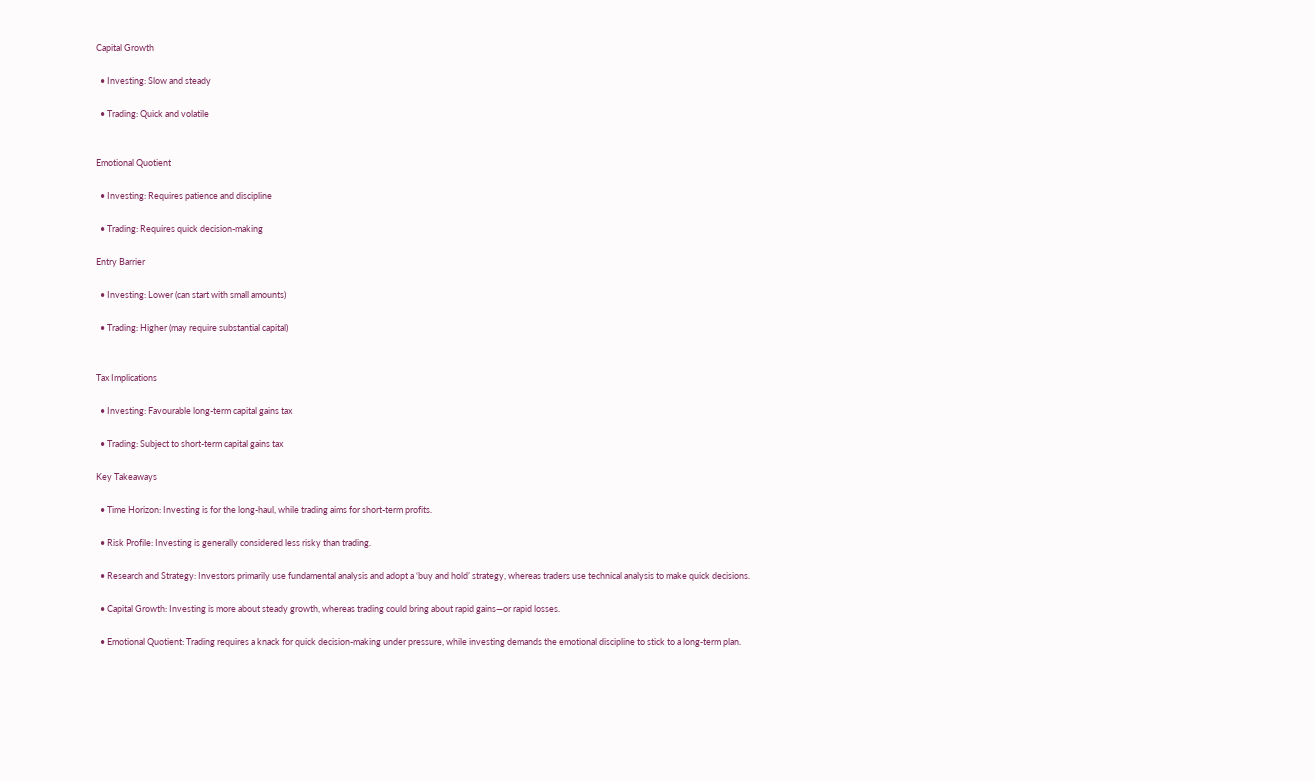Capital Growth

  • Investing: Slow and steady

  • Trading: Quick and volatile


Emotional Quotient

  • Investing: Requires patience and discipline

  • Trading: Requires quick decision-making

Entry Barrier

  • Investing: Lower (can start with small amounts)

  • Trading: Higher (may require substantial capital)


Tax Implications

  • Investing: Favourable long-term capital gains tax

  • Trading: Subject to short-term capital gains tax

Key Takeaways

  • Time Horizon: Investing is for the long-haul, while trading aims for short-term profits.

  • Risk Profile: Investing is generally considered less risky than trading.

  • Research and Strategy: Investors primarily use fundamental analysis and adopt a ‘buy and hold’ strategy, whereas traders use technical analysis to make quick decisions.

  • Capital Growth: Investing is more about steady growth, whereas trading could bring about rapid gains—or rapid losses.

  • Emotional Quotient: Trading requires a knack for quick decision-making under pressure, while investing demands the emotional discipline to stick to a long-term plan.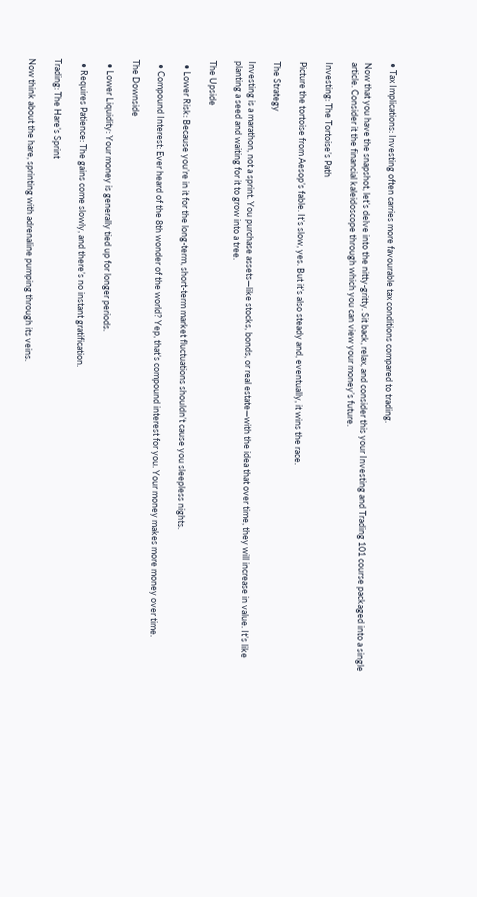• Tax Implications: Investing often carries more favourable tax conditions compared to trading.

Now that you have the snapshot, let’s delve into the nitty-gritty. Sit back, relax, and consider this your Investing and Trading 101 course packaged into a single article. Consider it the financial kaleidoscope through which you can view your money’s future.

Investing: The Tortoise’s Path

Picture the tortoise from Aesop’s fable. It’s slow, yes. But it’s also steady and, eventually, it wins the race.

The Strategy

Investing is a marathon, not a sprint. You purchase assets—like stocks, bonds, or real estate—with the idea that over time, they will increase in value. It’s like planting a seed and waiting for it to grow into a tree.

The Upside

  • Lower Risk: Because you’re in it for the long-term, short-term market fluctuations shouldn’t cause you sleepless nights.

  • Compound Interest: Ever heard of the 8th wonder of the world? Yep, that’s compound interest for you. Your money makes more money over time.

The Downside

  • Lower Liquidity: Your money is generally tied up for longer periods.

  • Requires Patience: The gains come slowly, and there’s no instant gratification.

Trading: The Hare’s Sprint

Now think about the hare, sprinting with adrenaline pumping through its veins.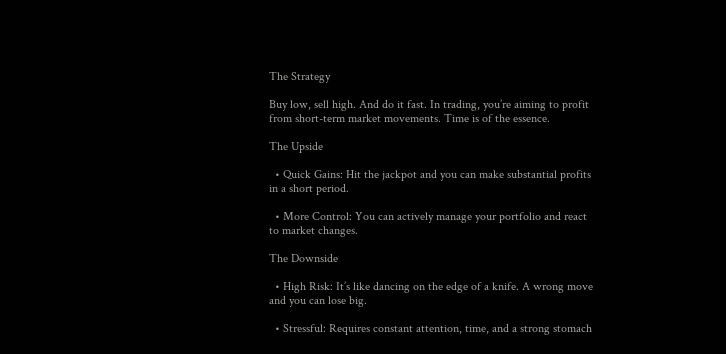The Strategy

Buy low, sell high. And do it fast. In trading, you’re aiming to profit from short-term market movements. Time is of the essence.

The Upside

  • Quick Gains: Hit the jackpot and you can make substantial profits in a short period.

  • More Control: You can actively manage your portfolio and react to market changes.

The Downside

  • High Risk: It’s like dancing on the edge of a knife. A wrong move and you can lose big.

  • Stressful: Requires constant attention, time, and a strong stomach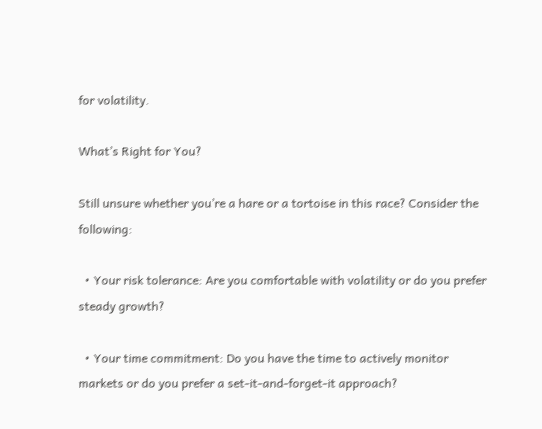for volatility.

What’s Right for You?

Still unsure whether you’re a hare or a tortoise in this race? Consider the following:

  • Your risk tolerance: Are you comfortable with volatility or do you prefer steady growth?

  • Your time commitment: Do you have the time to actively monitor markets or do you prefer a set-it-and-forget-it approach?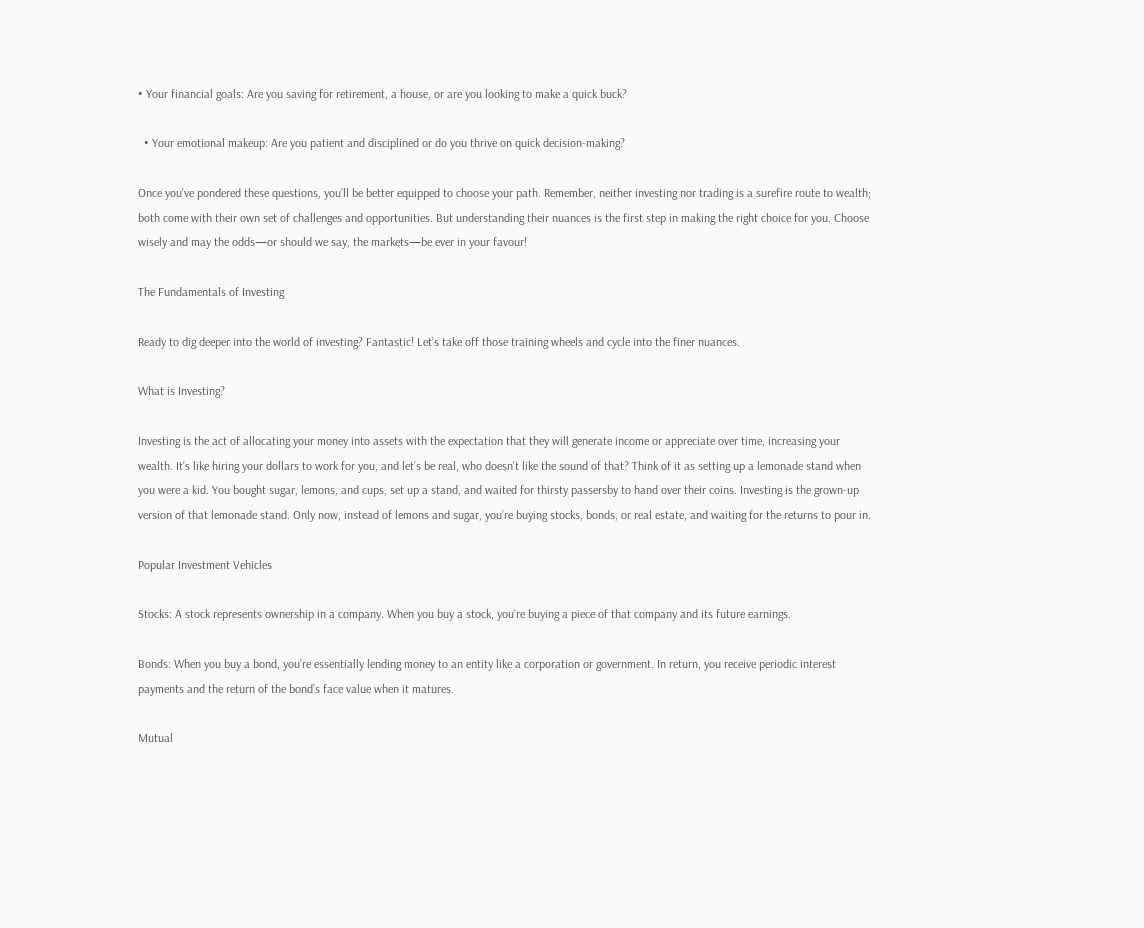• Your financial goals: Are you saving for retirement, a house, or are you looking to make a quick buck?

  • Your emotional makeup: Are you patient and disciplined or do you thrive on quick decision-making?

Once you’ve pondered these questions, you’ll be better equipped to choose your path. Remember, neither investing nor trading is a surefire route to wealth; both come with their own set of challenges and opportunities. But understanding their nuances is the first step in making the right choice for you. Choose wisely and may the odds—or should we say, the markets—be ever in your favour!

The Fundamentals of Investing

Ready to dig deeper into the world of investing? Fantastic! Let’s take off those training wheels and cycle into the finer nuances.

What is Investing?

Investing is the act of allocating your money into assets with the expectation that they will generate income or appreciate over time, increasing your wealth. It’s like hiring your dollars to work for you, and let’s be real, who doesn’t like the sound of that? Think of it as setting up a lemonade stand when you were a kid. You bought sugar, lemons, and cups, set up a stand, and waited for thirsty passersby to hand over their coins. Investing is the grown-up version of that lemonade stand. Only now, instead of lemons and sugar, you’re buying stocks, bonds, or real estate, and waiting for the returns to pour in.

Popular Investment Vehicles

Stocks: A stock represents ownership in a company. When you buy a stock, you’re buying a piece of that company and its future earnings.

Bonds: When you buy a bond, you’re essentially lending money to an entity like a corporation or government. In return, you receive periodic interest payments and the return of the bond’s face value when it matures.

Mutual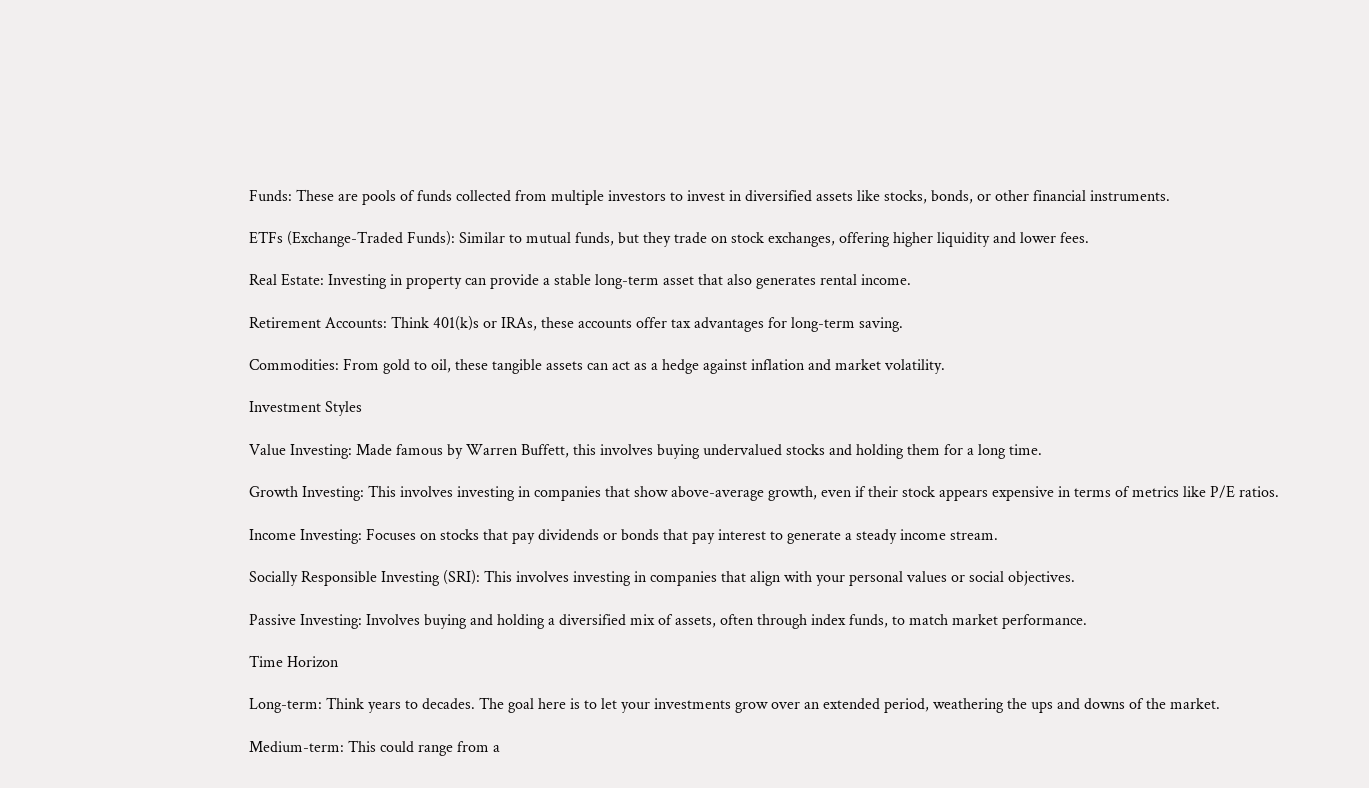Funds: These are pools of funds collected from multiple investors to invest in diversified assets like stocks, bonds, or other financial instruments.

ETFs (Exchange-Traded Funds): Similar to mutual funds, but they trade on stock exchanges, offering higher liquidity and lower fees.

Real Estate: Investing in property can provide a stable long-term asset that also generates rental income.

Retirement Accounts: Think 401(k)s or IRAs, these accounts offer tax advantages for long-term saving.

Commodities: From gold to oil, these tangible assets can act as a hedge against inflation and market volatility.

Investment Styles

Value Investing: Made famous by Warren Buffett, this involves buying undervalued stocks and holding them for a long time.

Growth Investing: This involves investing in companies that show above-average growth, even if their stock appears expensive in terms of metrics like P/E ratios.

Income Investing: Focuses on stocks that pay dividends or bonds that pay interest to generate a steady income stream.

Socially Responsible Investing (SRI): This involves investing in companies that align with your personal values or social objectives.

Passive Investing: Involves buying and holding a diversified mix of assets, often through index funds, to match market performance.

Time Horizon

Long-term: Think years to decades. The goal here is to let your investments grow over an extended period, weathering the ups and downs of the market.

Medium-term: This could range from a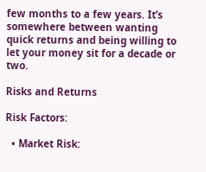few months to a few years. It’s somewhere between wanting quick returns and being willing to let your money sit for a decade or two.

Risks and Returns

Risk Factors:

  • Market Risk: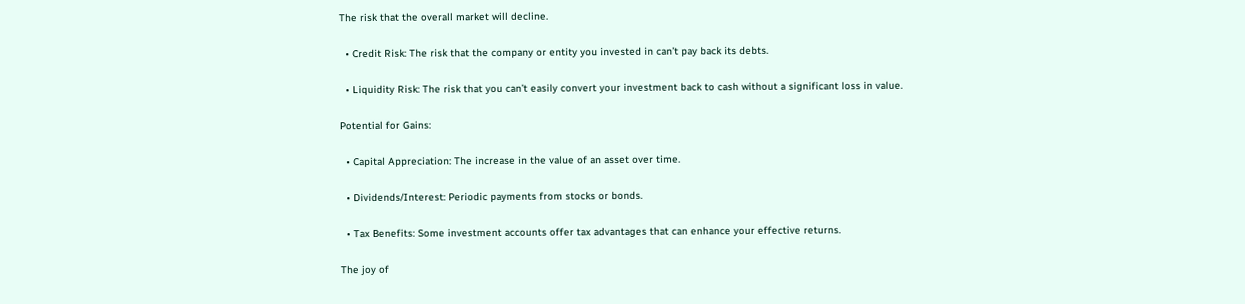The risk that the overall market will decline.

  • Credit Risk: The risk that the company or entity you invested in can’t pay back its debts.

  • Liquidity Risk: The risk that you can’t easily convert your investment back to cash without a significant loss in value.

Potential for Gains:

  • Capital Appreciation: The increase in the value of an asset over time.

  • Dividends/Interest: Periodic payments from stocks or bonds.

  • Tax Benefits: Some investment accounts offer tax advantages that can enhance your effective returns.

The joy of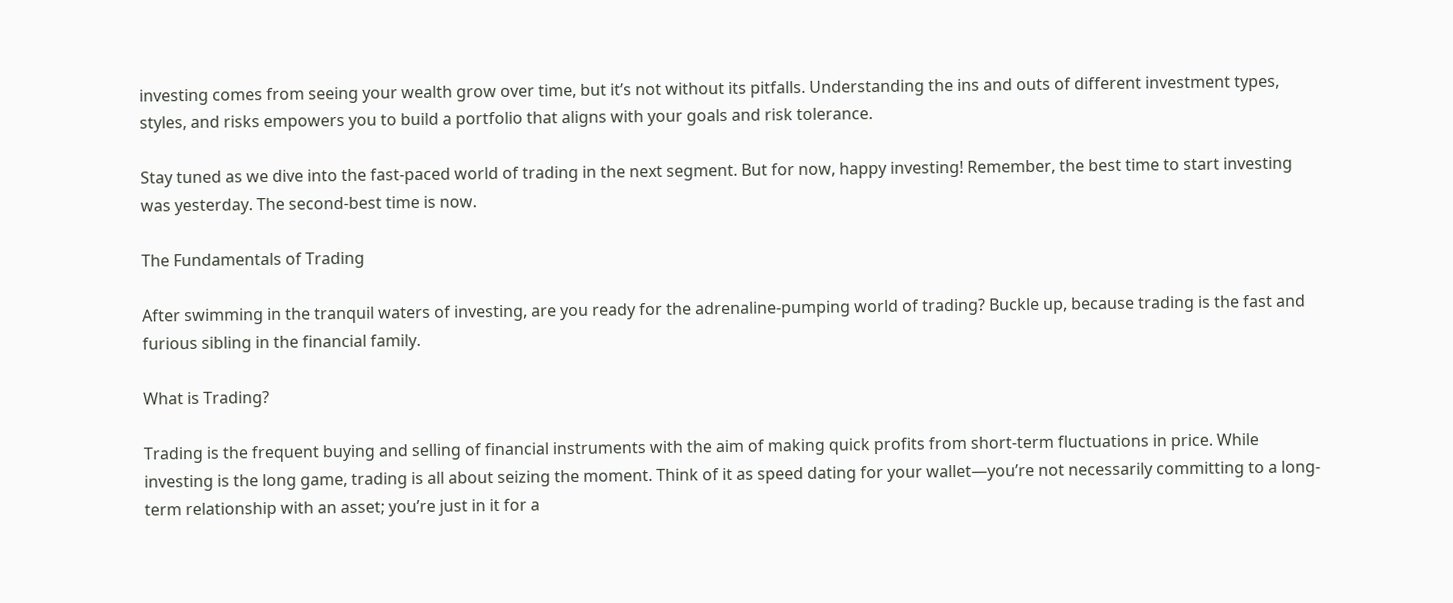investing comes from seeing your wealth grow over time, but it’s not without its pitfalls. Understanding the ins and outs of different investment types, styles, and risks empowers you to build a portfolio that aligns with your goals and risk tolerance.

Stay tuned as we dive into the fast-paced world of trading in the next segment. But for now, happy investing! Remember, the best time to start investing was yesterday. The second-best time is now.

The Fundamentals of Trading

After swimming in the tranquil waters of investing, are you ready for the adrenaline-pumping world of trading? Buckle up, because trading is the fast and furious sibling in the financial family.

What is Trading?

Trading is the frequent buying and selling of financial instruments with the aim of making quick profits from short-term fluctuations in price. While investing is the long game, trading is all about seizing the moment. Think of it as speed dating for your wallet—you’re not necessarily committing to a long-term relationship with an asset; you’re just in it for a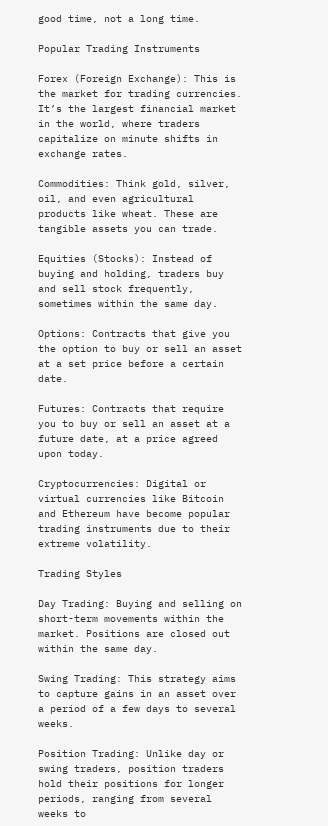good time, not a long time.

Popular Trading Instruments

Forex (Foreign Exchange): This is the market for trading currencies. It’s the largest financial market in the world, where traders capitalize on minute shifts in exchange rates.

Commodities: Think gold, silver, oil, and even agricultural products like wheat. These are tangible assets you can trade.

Equities (Stocks): Instead of buying and holding, traders buy and sell stock frequently, sometimes within the same day.

Options: Contracts that give you the option to buy or sell an asset at a set price before a certain date.

Futures: Contracts that require you to buy or sell an asset at a future date, at a price agreed upon today.

Cryptocurrencies: Digital or virtual currencies like Bitcoin and Ethereum have become popular trading instruments due to their extreme volatility.

Trading Styles

Day Trading: Buying and selling on short-term movements within the market. Positions are closed out within the same day.

Swing Trading: This strategy aims to capture gains in an asset over a period of a few days to several weeks.

Position Trading: Unlike day or swing traders, position traders hold their positions for longer periods, ranging from several weeks to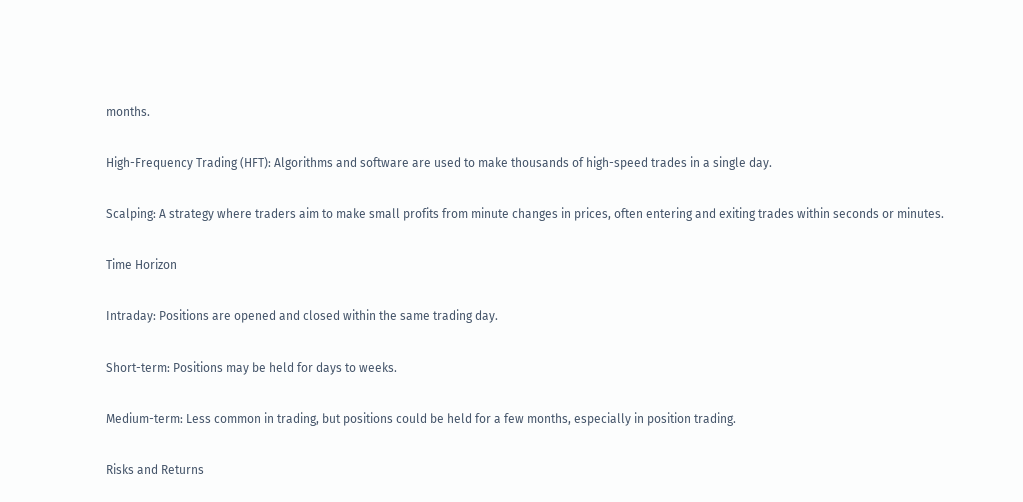months.

High-Frequency Trading (HFT): Algorithms and software are used to make thousands of high-speed trades in a single day.

Scalping: A strategy where traders aim to make small profits from minute changes in prices, often entering and exiting trades within seconds or minutes.

Time Horizon

Intraday: Positions are opened and closed within the same trading day.

Short-term: Positions may be held for days to weeks.

Medium-term: Less common in trading, but positions could be held for a few months, especially in position trading.

Risks and Returns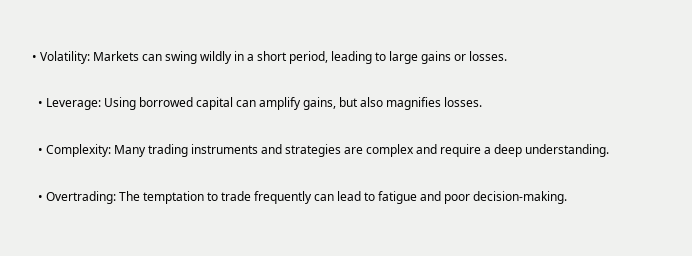• Volatility: Markets can swing wildly in a short period, leading to large gains or losses.

  • Leverage: Using borrowed capital can amplify gains, but also magnifies losses.

  • Complexity: Many trading instruments and strategies are complex and require a deep understanding.

  • Overtrading: The temptation to trade frequently can lead to fatigue and poor decision-making.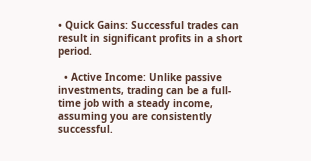• Quick Gains: Successful trades can result in significant profits in a short period.

  • Active Income: Unlike passive investments, trading can be a full-time job with a steady income, assuming you are consistently successful.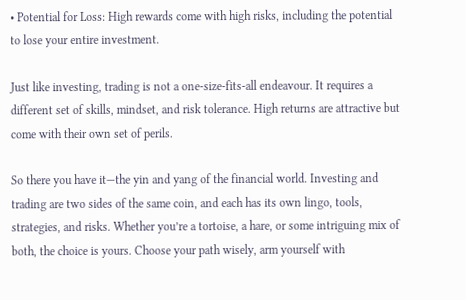• Potential for Loss: High rewards come with high risks, including the potential to lose your entire investment.

Just like investing, trading is not a one-size-fits-all endeavour. It requires a different set of skills, mindset, and risk tolerance. High returns are attractive but come with their own set of perils.

So there you have it—the yin and yang of the financial world. Investing and trading are two sides of the same coin, and each has its own lingo, tools, strategies, and risks. Whether you’re a tortoise, a hare, or some intriguing mix of both, the choice is yours. Choose your path wisely, arm yourself with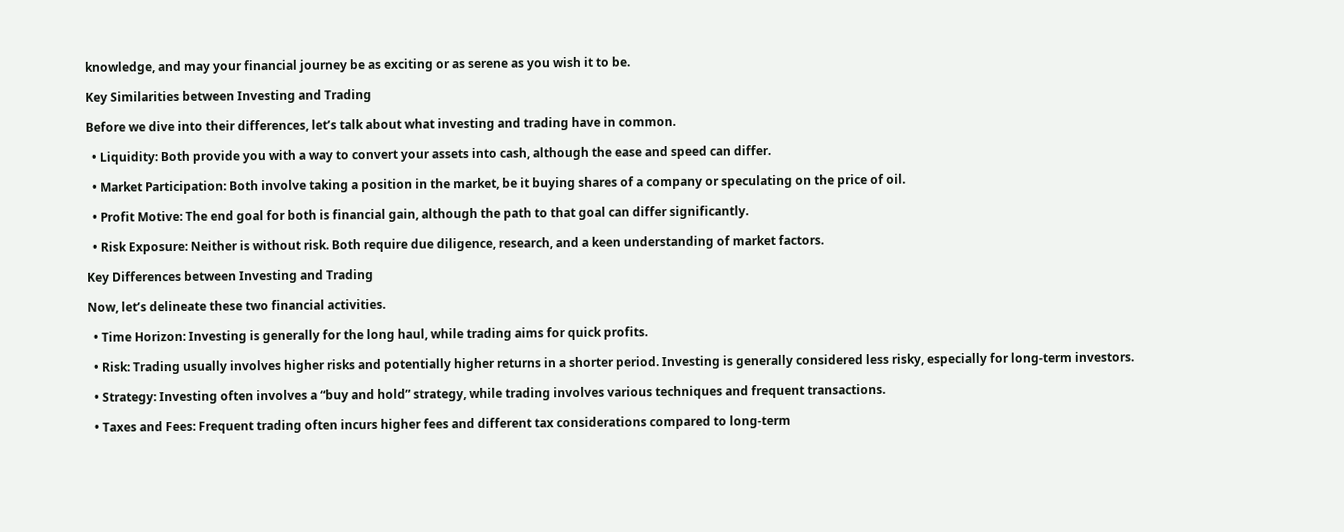knowledge, and may your financial journey be as exciting or as serene as you wish it to be.

Key Similarities between Investing and Trading

Before we dive into their differences, let’s talk about what investing and trading have in common.

  • Liquidity: Both provide you with a way to convert your assets into cash, although the ease and speed can differ.

  • Market Participation: Both involve taking a position in the market, be it buying shares of a company or speculating on the price of oil.

  • Profit Motive: The end goal for both is financial gain, although the path to that goal can differ significantly.

  • Risk Exposure: Neither is without risk. Both require due diligence, research, and a keen understanding of market factors.

Key Differences between Investing and Trading

Now, let’s delineate these two financial activities.

  • Time Horizon: Investing is generally for the long haul, while trading aims for quick profits.

  • Risk: Trading usually involves higher risks and potentially higher returns in a shorter period. Investing is generally considered less risky, especially for long-term investors.

  • Strategy: Investing often involves a “buy and hold” strategy, while trading involves various techniques and frequent transactions.

  • Taxes and Fees: Frequent trading often incurs higher fees and different tax considerations compared to long-term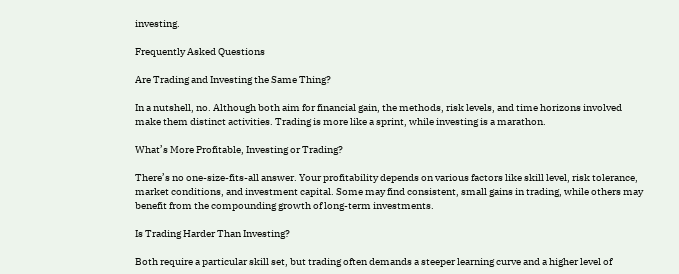investing.

Frequently Asked Questions

Are Trading and Investing the Same Thing?

In a nutshell, no. Although both aim for financial gain, the methods, risk levels, and time horizons involved make them distinct activities. Trading is more like a sprint, while investing is a marathon.

What’s More Profitable, Investing or Trading?

There’s no one-size-fits-all answer. Your profitability depends on various factors like skill level, risk tolerance, market conditions, and investment capital. Some may find consistent, small gains in trading, while others may benefit from the compounding growth of long-term investments.

Is Trading Harder Than Investing?

Both require a particular skill set, but trading often demands a steeper learning curve and a higher level of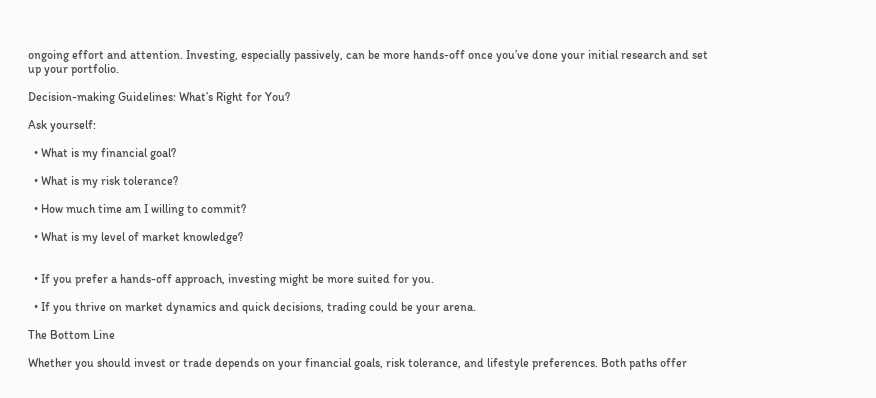ongoing effort and attention. Investing, especially passively, can be more hands-off once you’ve done your initial research and set up your portfolio.

Decision-making Guidelines: What’s Right for You?

Ask yourself:

  • What is my financial goal?

  • What is my risk tolerance?

  • How much time am I willing to commit?

  • What is my level of market knowledge?


  • If you prefer a hands-off approach, investing might be more suited for you.

  • If you thrive on market dynamics and quick decisions, trading could be your arena.

The Bottom Line

Whether you should invest or trade depends on your financial goals, risk tolerance, and lifestyle preferences. Both paths offer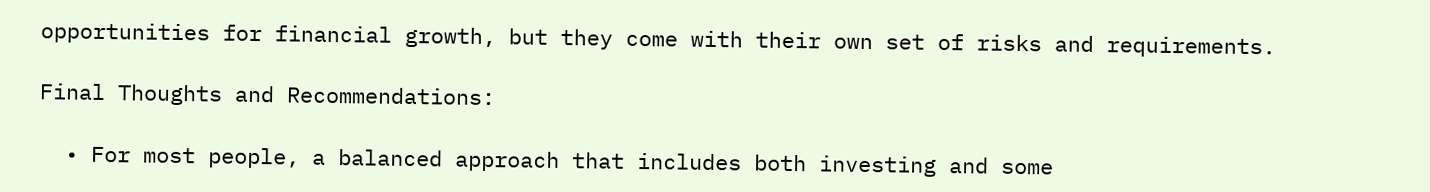opportunities for financial growth, but they come with their own set of risks and requirements.

Final Thoughts and Recommendations:

  • For most people, a balanced approach that includes both investing and some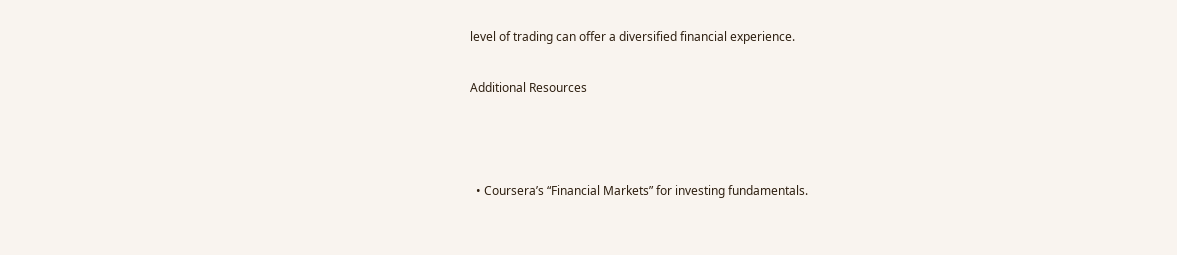level of trading can offer a diversified financial experience.

Additional Resources



  • Coursera’s “Financial Markets” for investing fundamentals.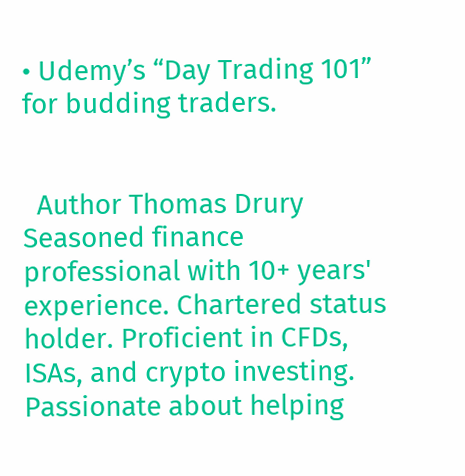• Udemy’s “Day Trading 101” for budding traders.


  Author Thomas Drury Seasoned finance professional with 10+ years' experience. Chartered status holder. Proficient in CFDs, ISAs, and crypto investing. Passionate about helping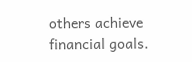others achieve financial goals.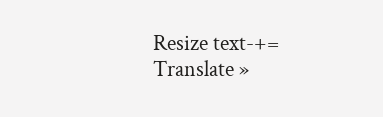Resize text-+=
Translate »